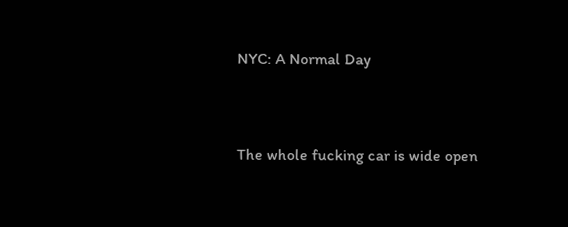NYC: A Normal Day


The whole fucking car is wide open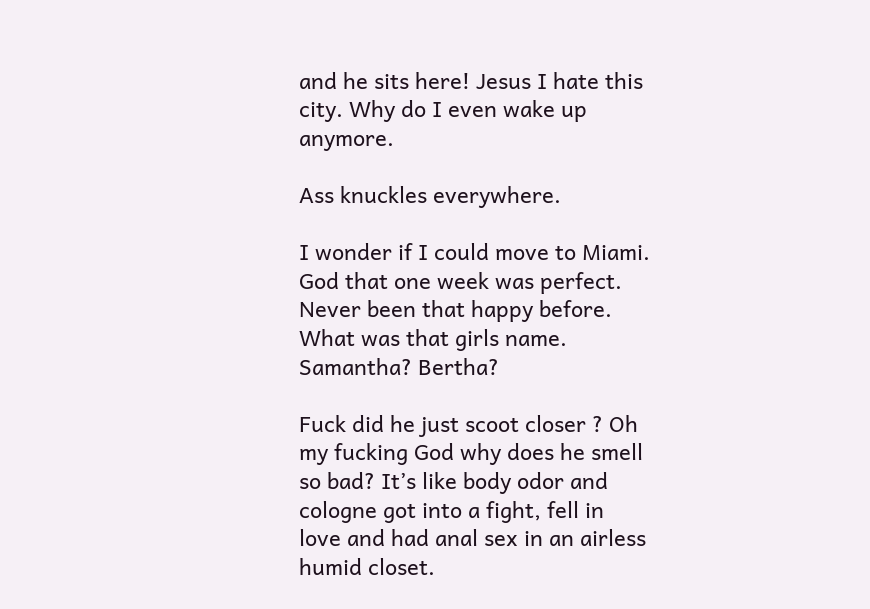and he sits here! Jesus I hate this city. Why do I even wake up anymore.

Ass knuckles everywhere.

I wonder if I could move to Miami. God that one week was perfect. Never been that happy before. What was that girls name. Samantha? Bertha?

Fuck did he just scoot closer ? Oh my fucking God why does he smell so bad? It’s like body odor and cologne got into a fight, fell in love and had anal sex in an airless humid closet.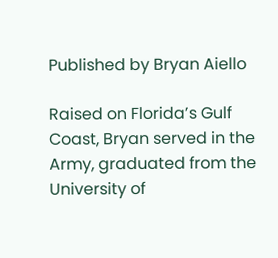Published by Bryan Aiello

Raised on Florida’s Gulf Coast, Bryan served in the Army, graduated from the University of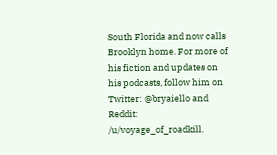South Florida and now calls Brooklyn home. For more of his fiction and updates on his podcasts, follow him on Twitter: @bryaiello and Reddit: /u/voyage_of_roadkill.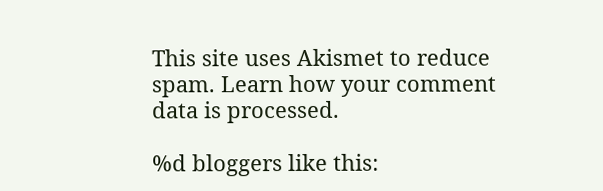This site uses Akismet to reduce spam. Learn how your comment data is processed.

%d bloggers like this: